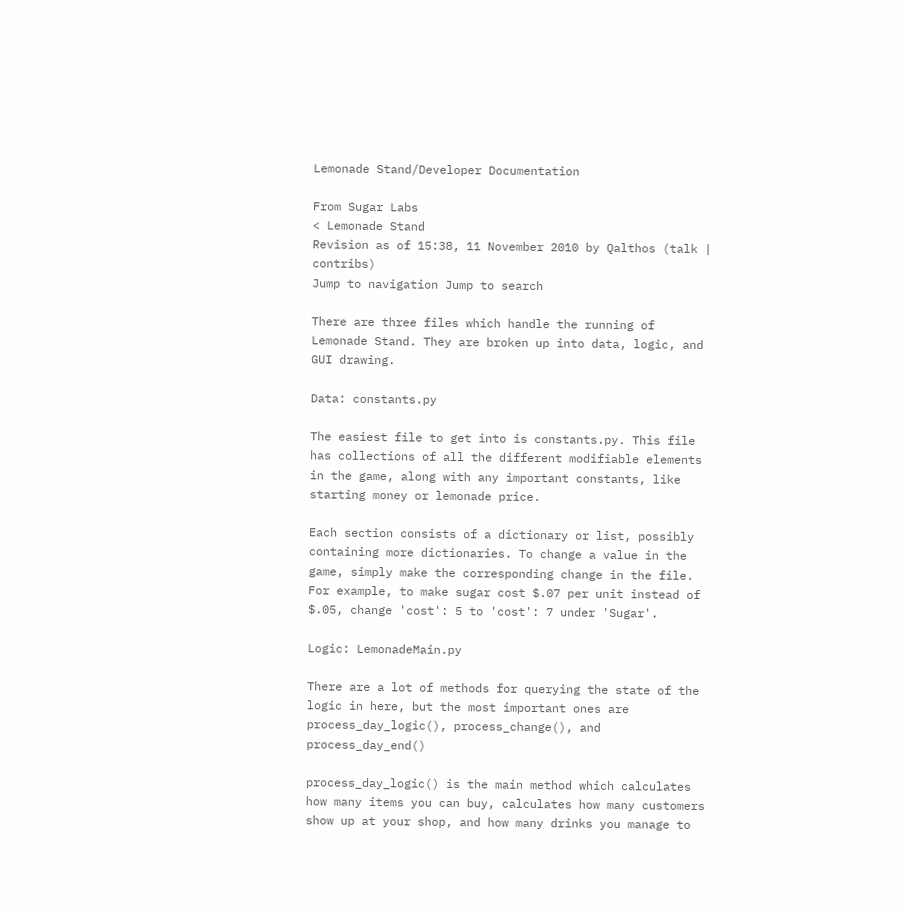Lemonade Stand/Developer Documentation

From Sugar Labs
< Lemonade Stand
Revision as of 15:38, 11 November 2010 by Qalthos (talk | contribs)
Jump to navigation Jump to search

There are three files which handle the running of Lemonade Stand. They are broken up into data, logic, and GUI drawing.

Data: constants.py

The easiest file to get into is constants.py. This file has collections of all the different modifiable elements in the game, along with any important constants, like starting money or lemonade price.

Each section consists of a dictionary or list, possibly containing more dictionaries. To change a value in the game, simply make the corresponding change in the file. For example, to make sugar cost $.07 per unit instead of $.05, change 'cost': 5 to 'cost': 7 under 'Sugar'.

Logic: LemonadeMain.py

There are a lot of methods for querying the state of the logic in here, but the most important ones are process_day_logic(), process_change(), and process_day_end()

process_day_logic() is the main method which calculates how many items you can buy, calculates how many customers show up at your shop, and how many drinks you manage to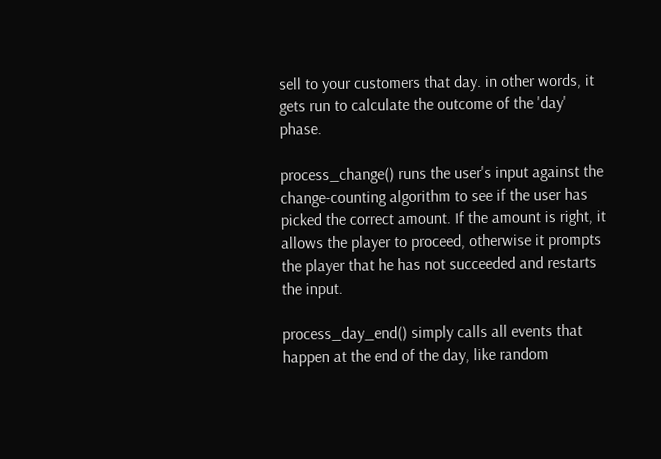sell to your customers that day. in other words, it gets run to calculate the outcome of the 'day' phase.

process_change() runs the user's input against the change-counting algorithm to see if the user has picked the correct amount. If the amount is right, it allows the player to proceed, otherwise it prompts the player that he has not succeeded and restarts the input.

process_day_end() simply calls all events that happen at the end of the day, like random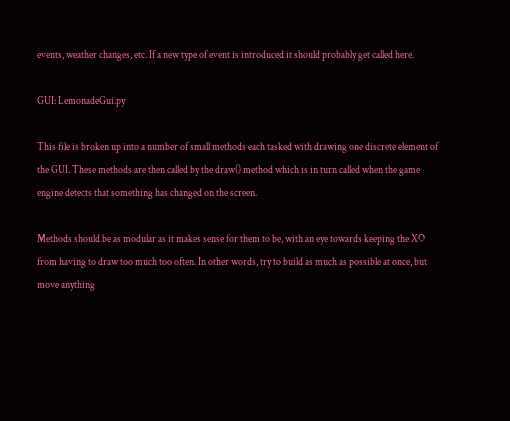events, weather changes, etc. If a new type of event is introduced it should probably get called here.

GUI: LemonadeGui.py

This file is broken up into a number of small methods each tasked with drawing one discrete element of the GUI. These methods are then called by the draw() method which is in turn called when the game engine detects that something has changed on the screen.

Methods should be as modular as it makes sense for them to be, with an eye towards keeping the XO from having to draw too much too often. In other words, try to build as much as possible at once, but move anything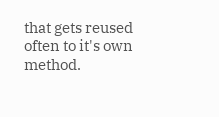that gets reused often to it's own method.